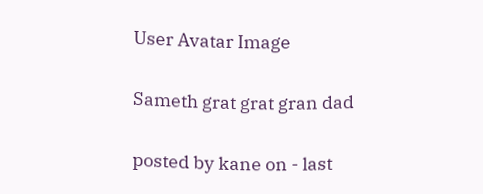User Avatar Image

Sameth grat grat gran dad

posted by kane on - last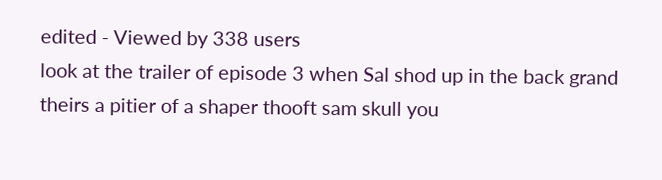edited - Viewed by 338 users
look at the trailer of episode 3 when Sal shod up in the back grand theirs a pitier of a shaper thooft sam skull you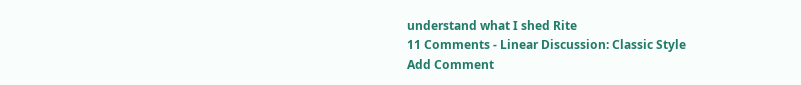understand what I shed Rite
11 Comments - Linear Discussion: Classic Style
Add Comment